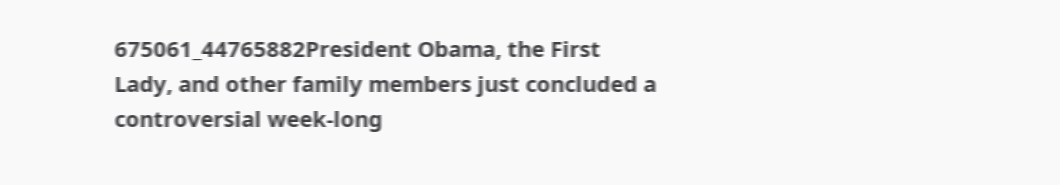675061_44765882President Obama, the First Lady, and other family members just concluded a controversial week-long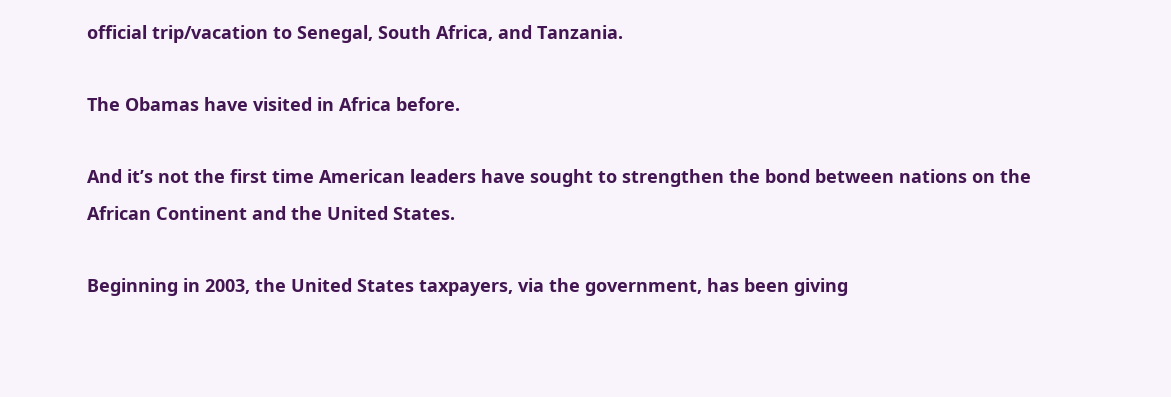official trip/vacation to Senegal, South Africa, and Tanzania.

The Obamas have visited in Africa before.

And it’s not the first time American leaders have sought to strengthen the bond between nations on the African Continent and the United States.

Beginning in 2003, the United States taxpayers, via the government, has been giving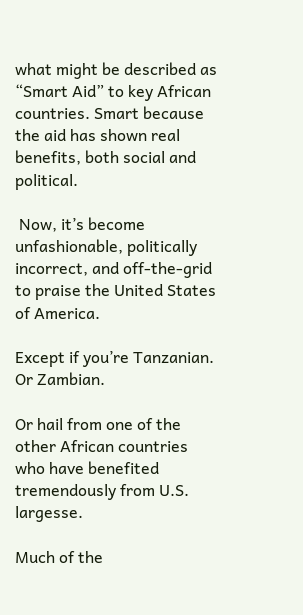what might be described as “Smart Aid” to key African countries. Smart because the aid has shown real benefits, both social and political.

 Now, it’s become unfashionable, politically incorrect, and off-the-grid to praise the United States of America.

Except if you’re Tanzanian. Or Zambian.

Or hail from one of the other African countries who have benefited tremendously from U.S. largesse.

Much of the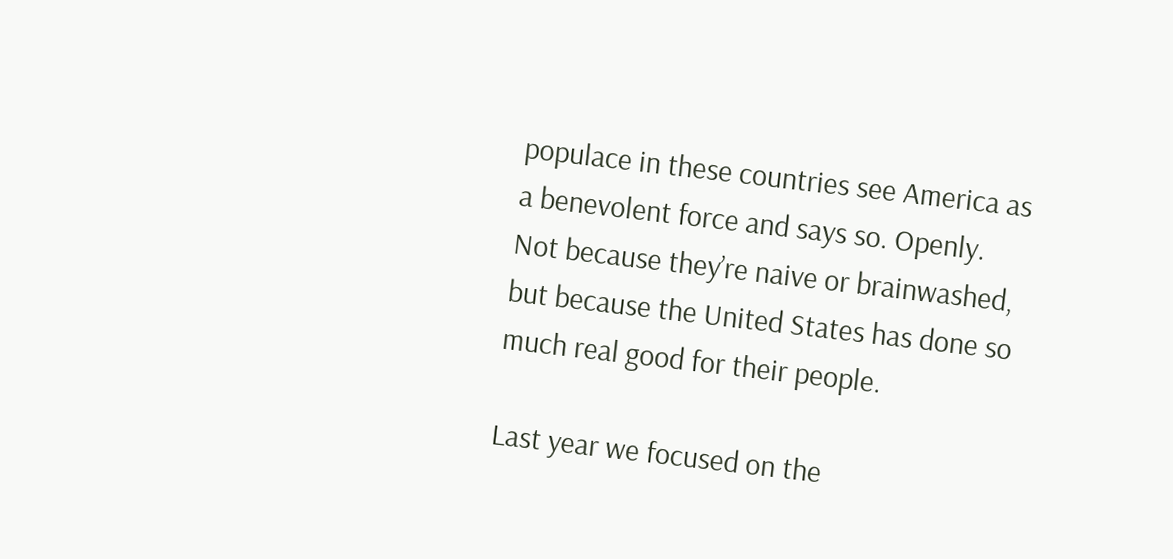populace in these countries see America as a benevolent force and says so. Openly. Not because they’re naive or brainwashed, but because the United States has done so much real good for their people.

Last year we focused on the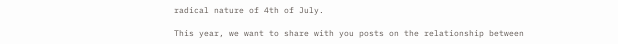radical nature of 4th of July.

This year, we want to share with you posts on the relationship between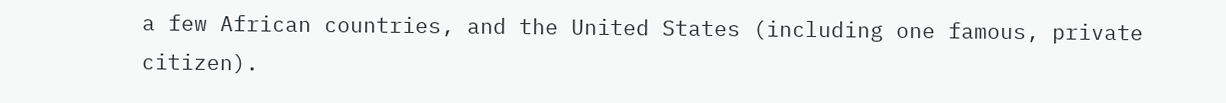a few African countries, and the United States (including one famous, private citizen).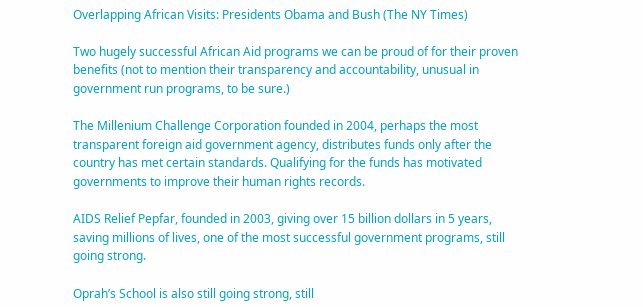Overlapping African Visits: Presidents Obama and Bush (The NY Times)

Two hugely successful African Aid programs we can be proud of for their proven benefits (not to mention their transparency and accountability, unusual in government run programs, to be sure.)

The Millenium Challenge Corporation founded in 2004, perhaps the most transparent foreign aid government agency, distributes funds only after the country has met certain standards. Qualifying for the funds has motivated governments to improve their human rights records.

AIDS Relief Pepfar, founded in 2003, giving over 15 billion dollars in 5 years, saving millions of lives, one of the most successful government programs, still going strong.

Oprah’s School is also still going strong, still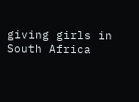giving girls in South Africa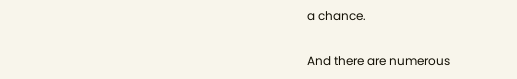a chance.

And there are numerous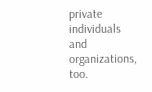private individuals and organizations, too.